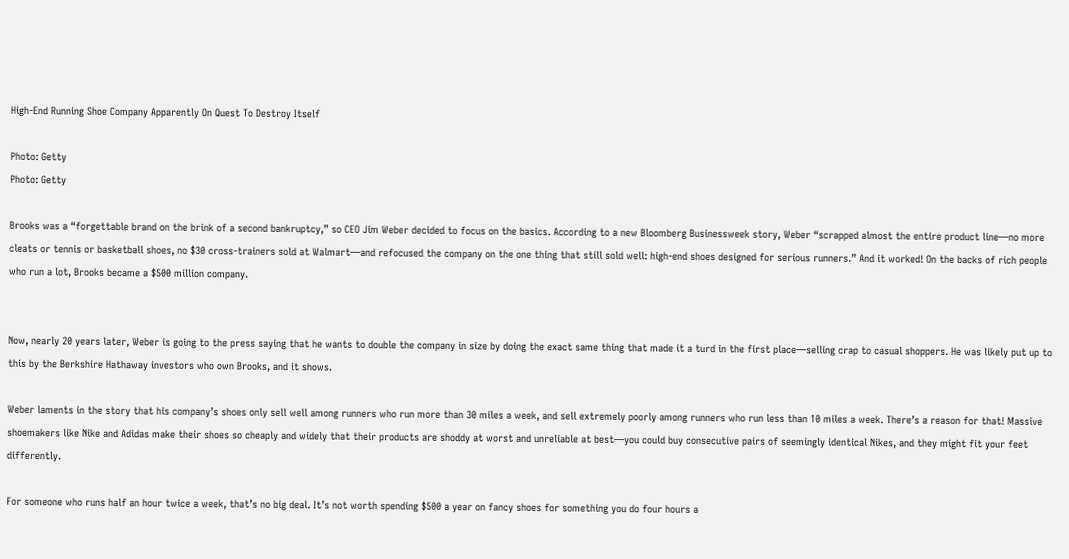High-End Running Shoe Company Apparently On Quest To Destroy Itself

Photo: Getty
Photo: Getty

Brooks was a “forgettable brand on the brink of a second bankruptcy,” so CEO Jim Weber decided to focus on the basics. According to a new Bloomberg Businessweek story, Weber “scrapped almost the entire product line—no more cleats or tennis or basketball shoes, no $30 cross-trainers sold at Walmart—and refocused the company on the one thing that still sold well: high-end shoes designed for serious runners.” And it worked! On the backs of rich people who run a lot, Brooks became a $500 million company.


Now, nearly 20 years later, Weber is going to the press saying that he wants to double the company in size by doing the exact same thing that made it a turd in the first place—selling crap to casual shoppers. He was likely put up to this by the Berkshire Hathaway investors who own Brooks, and it shows.

Weber laments in the story that his company’s shoes only sell well among runners who run more than 30 miles a week, and sell extremely poorly among runners who run less than 10 miles a week. There’s a reason for that! Massive shoemakers like Nike and Adidas make their shoes so cheaply and widely that their products are shoddy at worst and unreliable at best—you could buy consecutive pairs of seemingly identical Nikes, and they might fit your feet differently.

For someone who runs half an hour twice a week, that’s no big deal. It’s not worth spending $500 a year on fancy shoes for something you do four hours a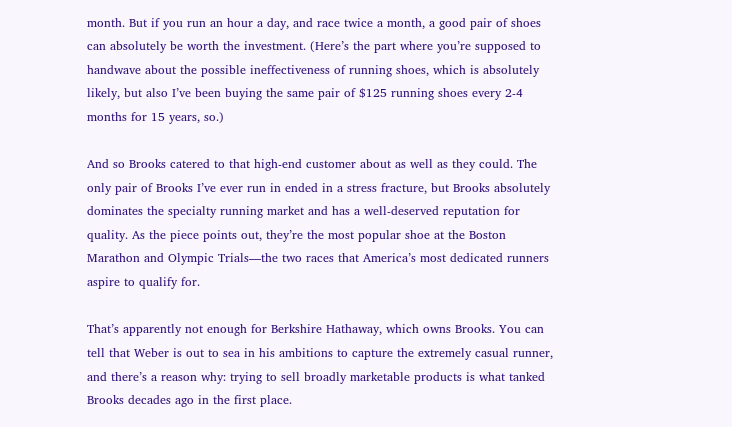month. But if you run an hour a day, and race twice a month, a good pair of shoes can absolutely be worth the investment. (Here’s the part where you’re supposed to handwave about the possible ineffectiveness of running shoes, which is absolutely likely, but also I’ve been buying the same pair of $125 running shoes every 2-4 months for 15 years, so.)

And so Brooks catered to that high-end customer about as well as they could. The only pair of Brooks I’ve ever run in ended in a stress fracture, but Brooks absolutely dominates the specialty running market and has a well-deserved reputation for quality. As the piece points out, they’re the most popular shoe at the Boston Marathon and Olympic Trials—the two races that America’s most dedicated runners aspire to qualify for.

That’s apparently not enough for Berkshire Hathaway, which owns Brooks. You can tell that Weber is out to sea in his ambitions to capture the extremely casual runner, and there’s a reason why: trying to sell broadly marketable products is what tanked Brooks decades ago in the first place.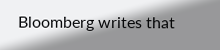Bloomberg writes that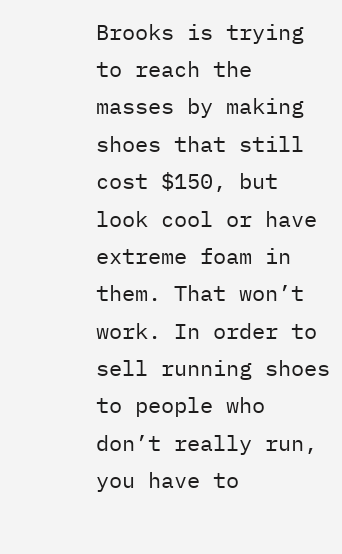Brooks is trying to reach the masses by making shoes that still cost $150, but look cool or have extreme foam in them. That won’t work. In order to sell running shoes to people who don’t really run, you have to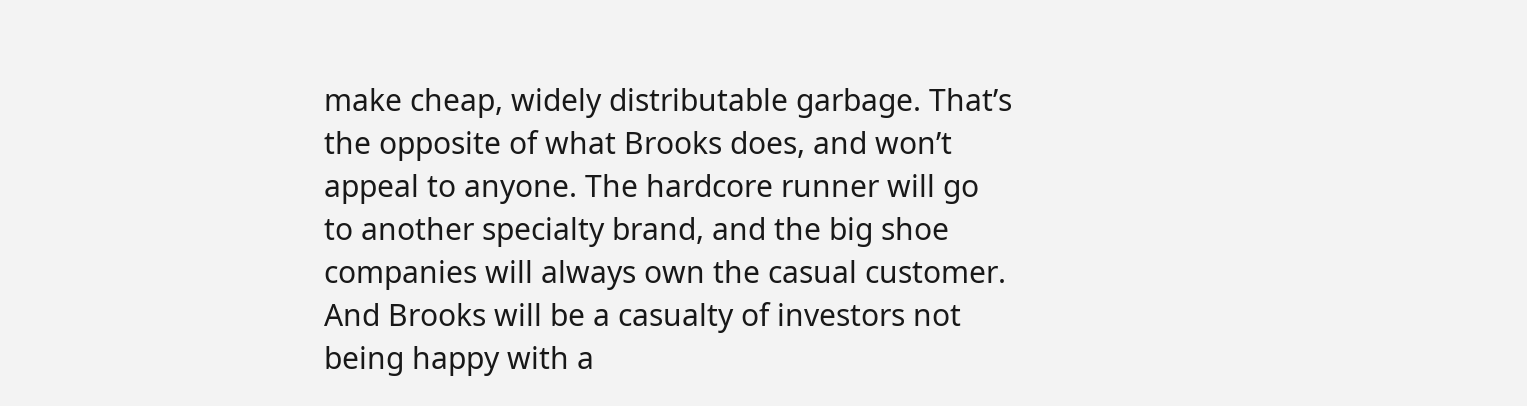make cheap, widely distributable garbage. That’s the opposite of what Brooks does, and won’t appeal to anyone. The hardcore runner will go to another specialty brand, and the big shoe companies will always own the casual customer. And Brooks will be a casualty of investors not being happy with a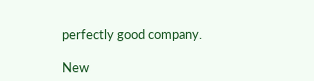perfectly good company.

New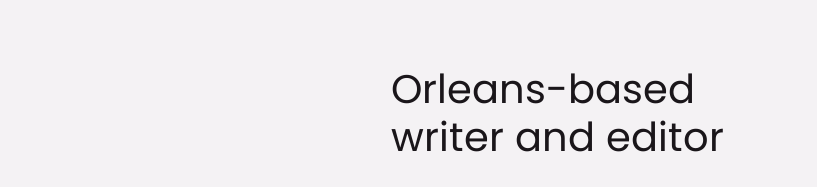Orleans-based writer and editor